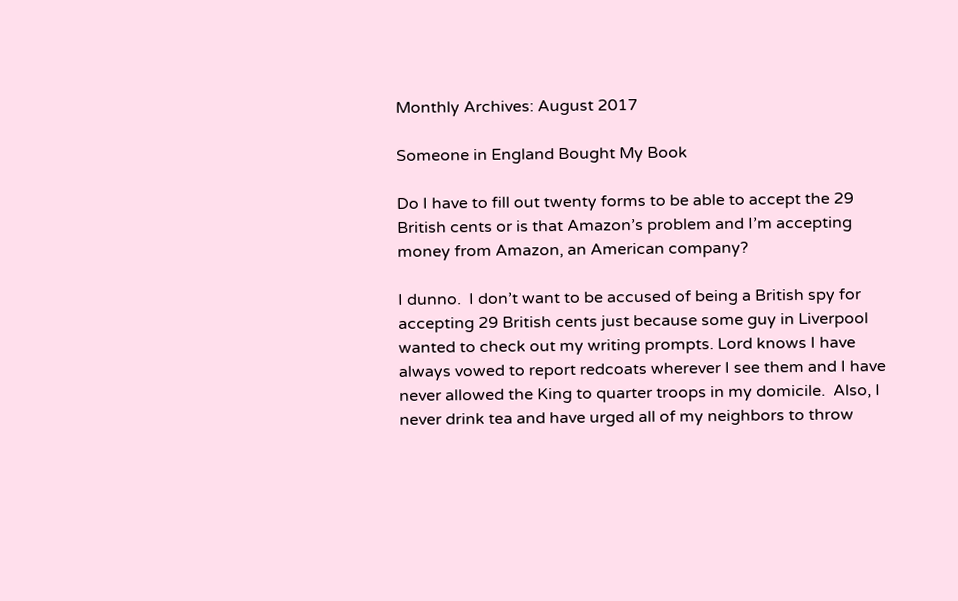Monthly Archives: August 2017

Someone in England Bought My Book

Do I have to fill out twenty forms to be able to accept the 29 British cents or is that Amazon’s problem and I’m accepting money from Amazon, an American company?

I dunno.  I don’t want to be accused of being a British spy for accepting 29 British cents just because some guy in Liverpool wanted to check out my writing prompts. Lord knows I have always vowed to report redcoats wherever I see them and I have never allowed the King to quarter troops in my domicile.  Also, I never drink tea and have urged all of my neighbors to throw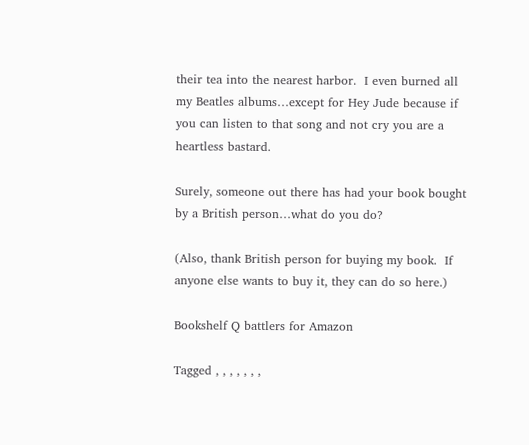their tea into the nearest harbor.  I even burned all my Beatles albums…except for Hey Jude because if you can listen to that song and not cry you are a heartless bastard.

Surely, someone out there has had your book bought by a British person…what do you do?

(Also, thank British person for buying my book.  If anyone else wants to buy it, they can do so here.)

Bookshelf Q battlers for Amazon

Tagged , , , , , , ,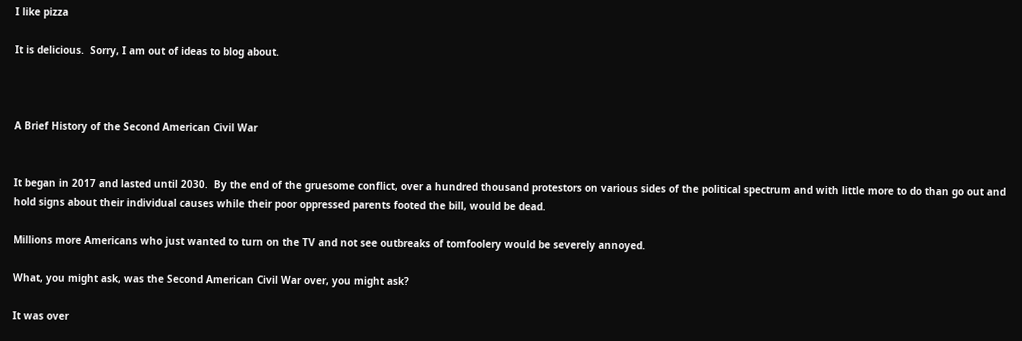I like pizza

It is delicious.  Sorry, I am out of ideas to blog about.



A Brief History of the Second American Civil War


It began in 2017 and lasted until 2030.  By the end of the gruesome conflict, over a hundred thousand protestors on various sides of the political spectrum and with little more to do than go out and hold signs about their individual causes while their poor oppressed parents footed the bill, would be dead.

Millions more Americans who just wanted to turn on the TV and not see outbreaks of tomfoolery would be severely annoyed.

What, you might ask, was the Second American Civil War over, you might ask?

It was over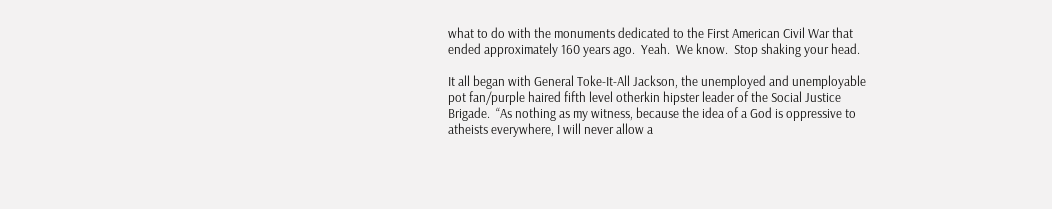what to do with the monuments dedicated to the First American Civil War that ended approximately 160 years ago.  Yeah.  We know.  Stop shaking your head.

It all began with General Toke-It-All Jackson, the unemployed and unemployable pot fan/purple haired fifth level otherkin hipster leader of the Social Justice Brigade.  “As nothing as my witness, because the idea of a God is oppressive to atheists everywhere, I will never allow a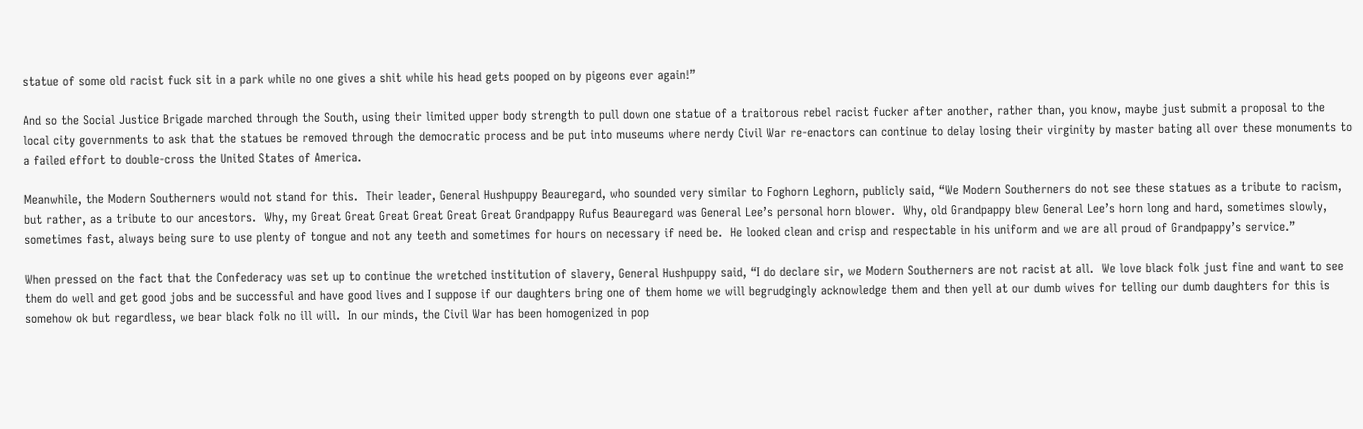statue of some old racist fuck sit in a park while no one gives a shit while his head gets pooped on by pigeons ever again!”

And so the Social Justice Brigade marched through the South, using their limited upper body strength to pull down one statue of a traitorous rebel racist fucker after another, rather than, you know, maybe just submit a proposal to the local city governments to ask that the statues be removed through the democratic process and be put into museums where nerdy Civil War re-enactors can continue to delay losing their virginity by master bating all over these monuments to a failed effort to double-cross the United States of America.

Meanwhile, the Modern Southerners would not stand for this.  Their leader, General Hushpuppy Beauregard, who sounded very similar to Foghorn Leghorn, publicly said, “We Modern Southerners do not see these statues as a tribute to racism, but rather, as a tribute to our ancestors.  Why, my Great Great Great Great Great Great Grandpappy Rufus Beauregard was General Lee’s personal horn blower.  Why, old Grandpappy blew General Lee’s horn long and hard, sometimes slowly, sometimes fast, always being sure to use plenty of tongue and not any teeth and sometimes for hours on necessary if need be.  He looked clean and crisp and respectable in his uniform and we are all proud of Grandpappy’s service.”

When pressed on the fact that the Confederacy was set up to continue the wretched institution of slavery, General Hushpuppy said, “I do declare sir, we Modern Southerners are not racist at all.  We love black folk just fine and want to see them do well and get good jobs and be successful and have good lives and I suppose if our daughters bring one of them home we will begrudgingly acknowledge them and then yell at our dumb wives for telling our dumb daughters for this is somehow ok but regardless, we bear black folk no ill will.  In our minds, the Civil War has been homogenized in pop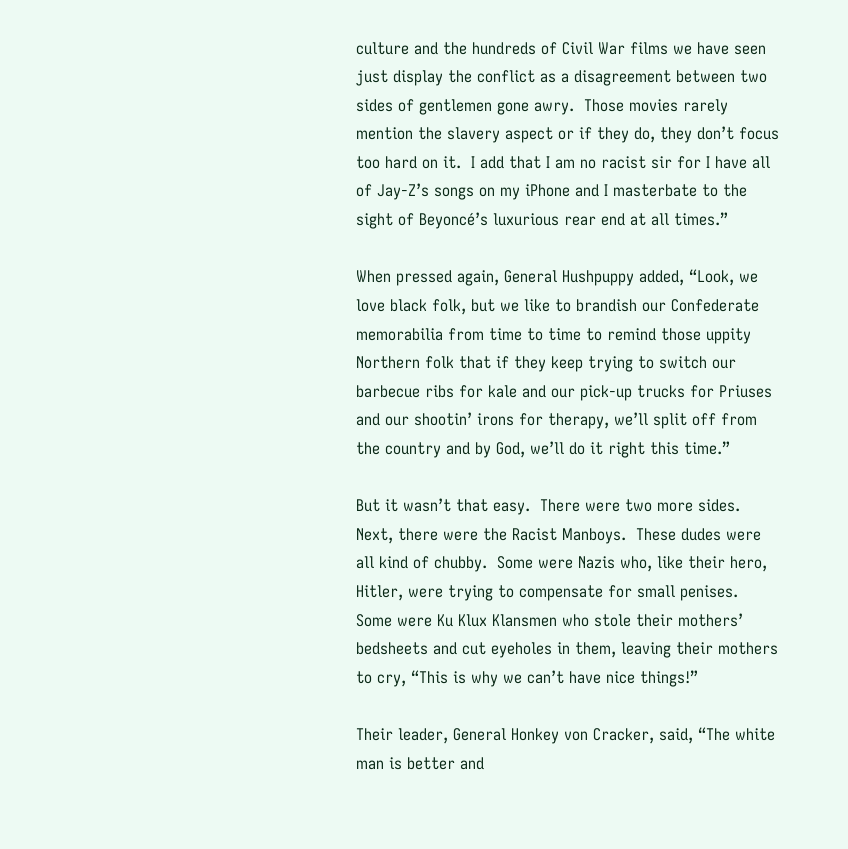culture and the hundreds of Civil War films we have seen just display the conflict as a disagreement between two sides of gentlemen gone awry.  Those movies rarely mention the slavery aspect or if they do, they don’t focus too hard on it.  I add that I am no racist sir for I have all of Jay-Z’s songs on my iPhone and I masterbate to the sight of Beyoncé’s luxurious rear end at all times.”

When pressed again, General Hushpuppy added, “Look, we love black folk, but we like to brandish our Confederate memorabilia from time to time to remind those uppity Northern folk that if they keep trying to switch our barbecue ribs for kale and our pick-up trucks for Priuses and our shootin’ irons for therapy, we’ll split off from the country and by God, we’ll do it right this time.”

But it wasn’t that easy.  There were two more sides.  Next, there were the Racist Manboys.  These dudes were all kind of chubby.  Some were Nazis who, like their hero, Hitler, were trying to compensate for small penises.  Some were Ku Klux Klansmen who stole their mothers’ bedsheets and cut eyeholes in them, leaving their mothers to cry, “This is why we can’t have nice things!”

Their leader, General Honkey von Cracker, said, “The white man is better and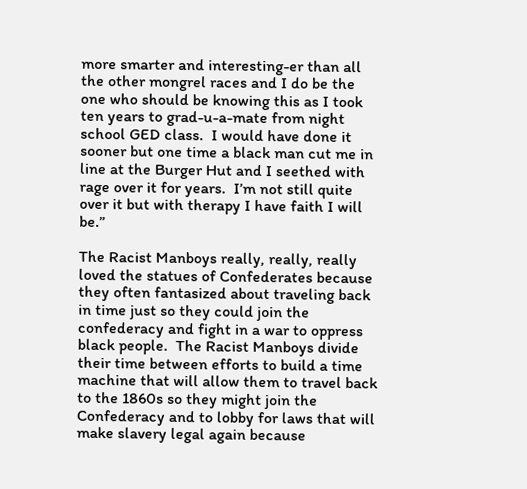more smarter and interesting-er than all the other mongrel races and I do be the one who should be knowing this as I took ten years to grad-u-a-mate from night school GED class.  I would have done it sooner but one time a black man cut me in line at the Burger Hut and I seethed with rage over it for years.  I’m not still quite over it but with therapy I have faith I will be.”

The Racist Manboys really, really, really loved the statues of Confederates because they often fantasized about traveling back in time just so they could join the confederacy and fight in a war to oppress black people.  The Racist Manboys divide their time between efforts to build a time machine that will allow them to travel back to the 1860s so they might join the Confederacy and to lobby for laws that will make slavery legal again because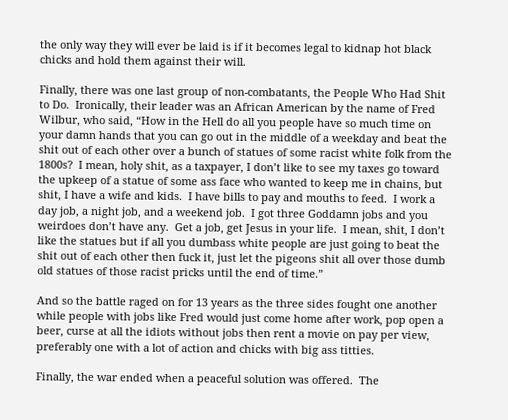the only way they will ever be laid is if it becomes legal to kidnap hot black chicks and hold them against their will.

Finally, there was one last group of non-combatants, the People Who Had Shit to Do.  Ironically, their leader was an African American by the name of Fred Wilbur, who said, “How in the Hell do all you people have so much time on your damn hands that you can go out in the middle of a weekday and beat the shit out of each other over a bunch of statues of some racist white folk from the 1800s?  I mean, holy shit, as a taxpayer, I don’t like to see my taxes go toward the upkeep of a statue of some ass face who wanted to keep me in chains, but shit, I have a wife and kids.  I have bills to pay and mouths to feed.  I work a day job, a night job, and a weekend job.  I got three Goddamn jobs and you weirdoes don’t have any.  Get a job, get Jesus in your life.  I mean, shit, I don’t like the statues but if all you dumbass white people are just going to beat the shit out of each other then fuck it, just let the pigeons shit all over those dumb old statues of those racist pricks until the end of time.”

And so the battle raged on for 13 years as the three sides fought one another while people with jobs like Fred would just come home after work, pop open a beer, curse at all the idiots without jobs then rent a movie on pay per view, preferably one with a lot of action and chicks with big ass titties.

Finally, the war ended when a peaceful solution was offered.  The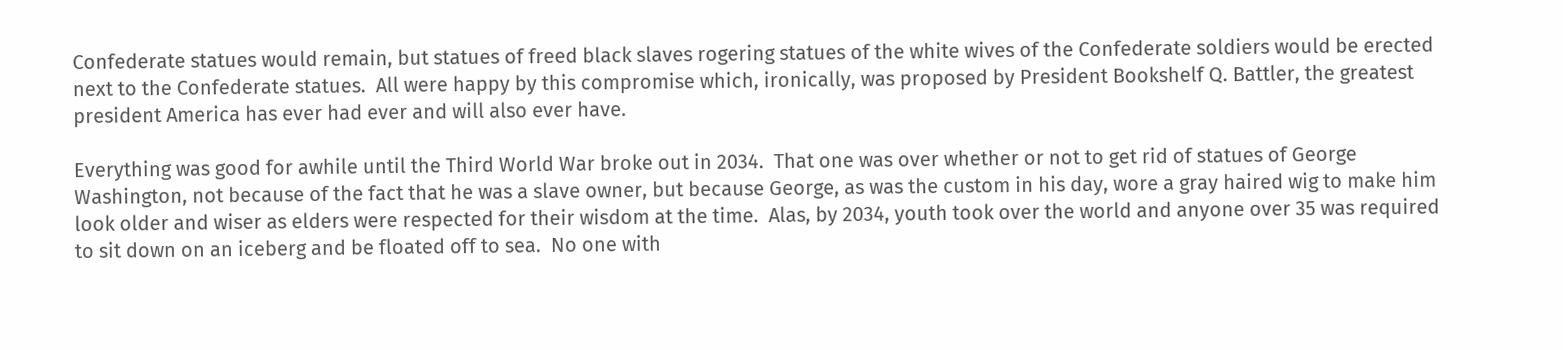Confederate statues would remain, but statues of freed black slaves rogering statues of the white wives of the Confederate soldiers would be erected next to the Confederate statues.  All were happy by this compromise which, ironically, was proposed by President Bookshelf Q. Battler, the greatest president America has ever had ever and will also ever have.

Everything was good for awhile until the Third World War broke out in 2034.  That one was over whether or not to get rid of statues of George Washington, not because of the fact that he was a slave owner, but because George, as was the custom in his day, wore a gray haired wig to make him look older and wiser as elders were respected for their wisdom at the time.  Alas, by 2034, youth took over the world and anyone over 35 was required to sit down on an iceberg and be floated off to sea.  No one with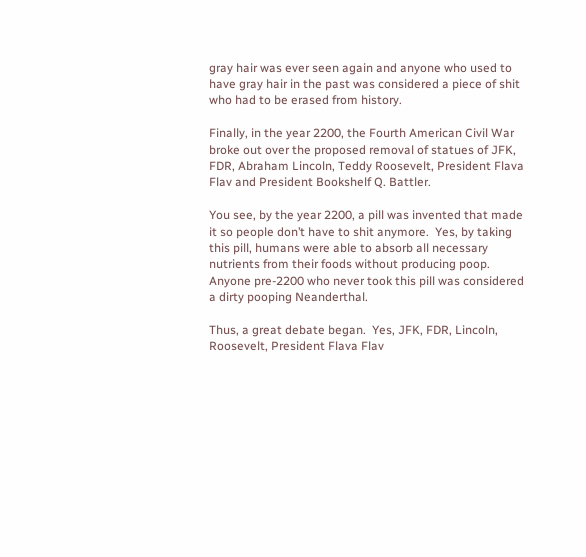gray hair was ever seen again and anyone who used to have gray hair in the past was considered a piece of shit who had to be erased from history.

Finally, in the year 2200, the Fourth American Civil War broke out over the proposed removal of statues of JFK, FDR, Abraham Lincoln, Teddy Roosevelt, President Flava Flav and President Bookshelf Q. Battler.

You see, by the year 2200, a pill was invented that made it so people don’t have to shit anymore.  Yes, by taking this pill, humans were able to absorb all necessary nutrients from their foods without producing poop.  Anyone pre-2200 who never took this pill was considered a dirty pooping Neanderthal.

Thus, a great debate began.  Yes, JFK, FDR, Lincoln, Roosevelt, President Flava Flav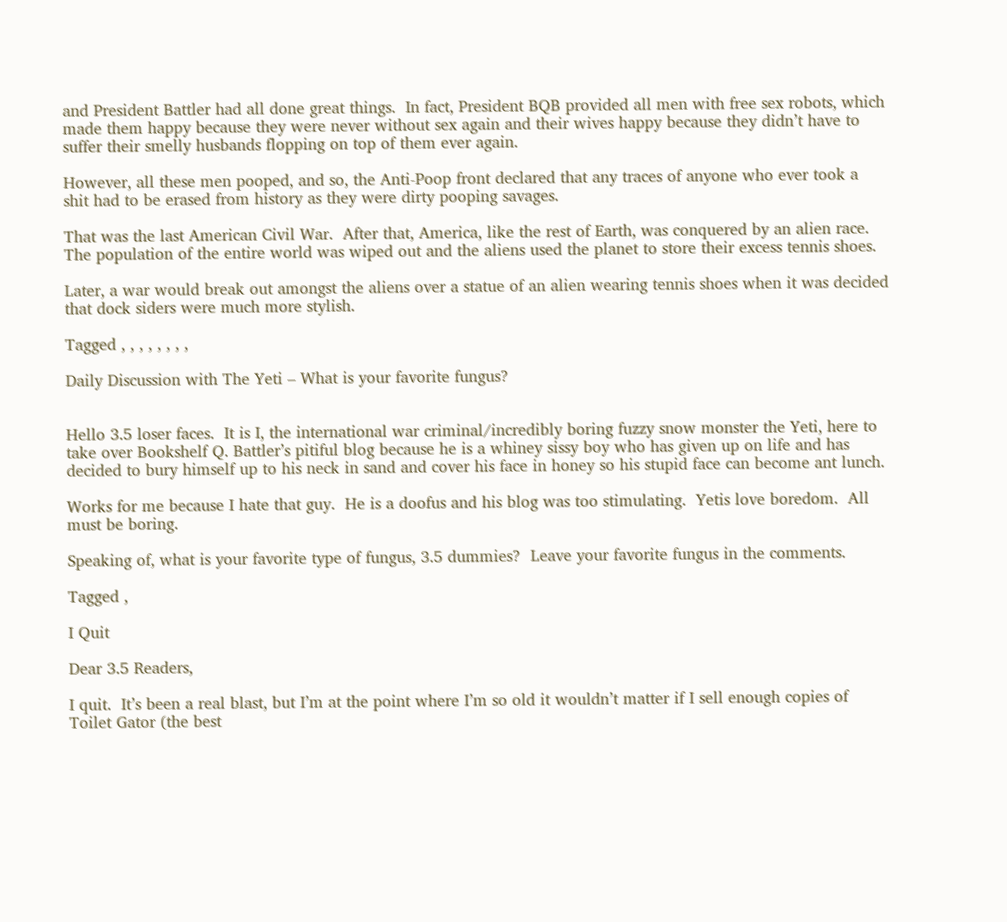and President Battler had all done great things.  In fact, President BQB provided all men with free sex robots, which made them happy because they were never without sex again and their wives happy because they didn’t have to suffer their smelly husbands flopping on top of them ever again.

However, all these men pooped, and so, the Anti-Poop front declared that any traces of anyone who ever took a shit had to be erased from history as they were dirty pooping savages.

That was the last American Civil War.  After that, America, like the rest of Earth, was conquered by an alien race.  The population of the entire world was wiped out and the aliens used the planet to store their excess tennis shoes.

Later, a war would break out amongst the aliens over a statue of an alien wearing tennis shoes when it was decided that dock siders were much more stylish.

Tagged , , , , , , , ,

Daily Discussion with The Yeti – What is your favorite fungus?


Hello 3.5 loser faces.  It is I, the international war criminal/incredibly boring fuzzy snow monster the Yeti, here to take over Bookshelf Q. Battler’s pitiful blog because he is a whiney sissy boy who has given up on life and has decided to bury himself up to his neck in sand and cover his face in honey so his stupid face can become ant lunch.

Works for me because I hate that guy.  He is a doofus and his blog was too stimulating.  Yetis love boredom.  All must be boring.

Speaking of, what is your favorite type of fungus, 3.5 dummies?  Leave your favorite fungus in the comments.

Tagged ,

I Quit

Dear 3.5 Readers,

I quit.  It’s been a real blast, but I’m at the point where I’m so old it wouldn’t matter if I sell enough copies of Toilet Gator (the best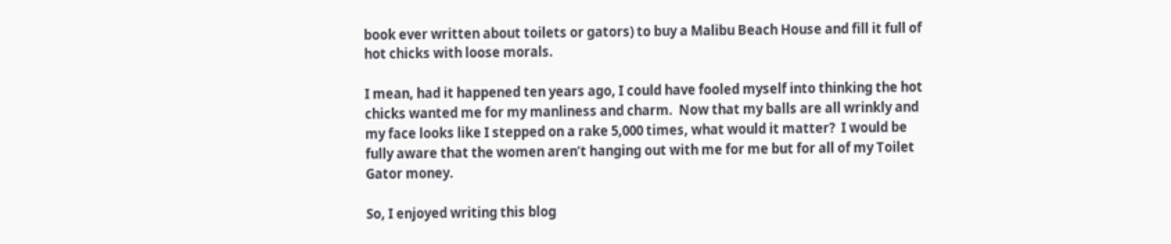book ever written about toilets or gators) to buy a Malibu Beach House and fill it full of hot chicks with loose morals.

I mean, had it happened ten years ago, I could have fooled myself into thinking the hot chicks wanted me for my manliness and charm.  Now that my balls are all wrinkly and my face looks like I stepped on a rake 5,000 times, what would it matter?  I would be fully aware that the women aren’t hanging out with me for me but for all of my Toilet Gator money.

So, I enjoyed writing this blog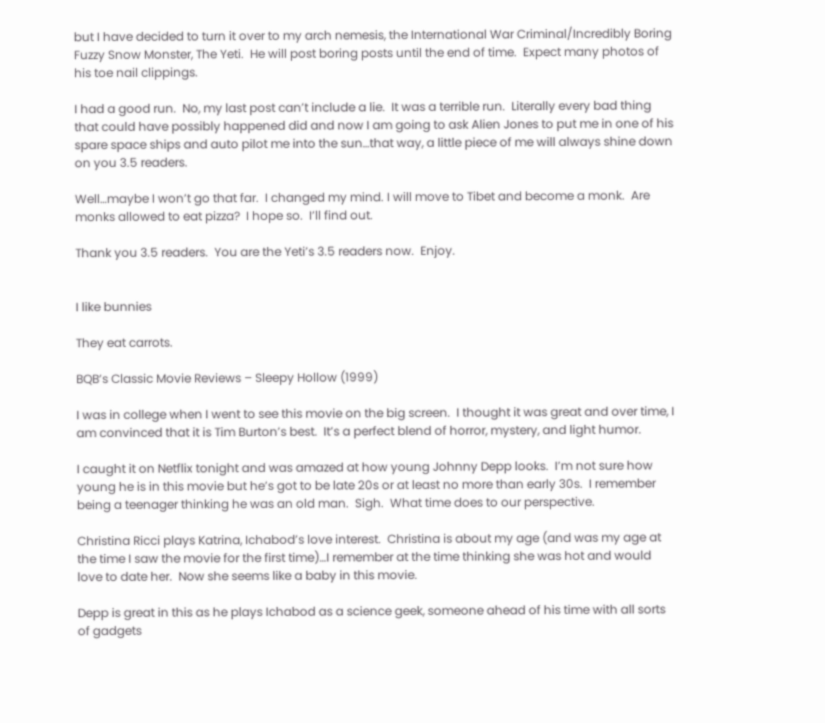but I have decided to turn it over to my arch nemesis, the International War Criminal/Incredibly Boring Fuzzy Snow Monster, The Yeti.  He will post boring posts until the end of time.  Expect many photos of his toe nail clippings.

I had a good run.  No, my last post can’t include a lie.  It was a terrible run.  Literally every bad thing that could have possibly happened did and now I am going to ask Alien Jones to put me in one of his spare space ships and auto pilot me into the sun…that way, a little piece of me will always shine down on you 3.5 readers.

Well…maybe I won’t go that far.  I changed my mind. I will move to Tibet and become a monk.  Are monks allowed to eat pizza?  I hope so.  I’ll find out.

Thank you 3.5 readers.  You are the Yeti’s 3.5 readers now.  Enjoy.


I like bunnies

They eat carrots.

BQB’s Classic Movie Reviews – Sleepy Hollow (1999)

I was in college when I went to see this movie on the big screen.  I thought it was great and over time, I am convinced that it is Tim Burton’s best.  It’s a perfect blend of horror, mystery, and light humor.

I caught it on Netflix tonight and was amazed at how young Johnny Depp looks.  I’m not sure how young he is in this movie but he’s got to be late 20s or at least no more than early 30s.  I remember being a teenager thinking he was an old man.  Sigh.  What time does to our perspective.

Christina Ricci plays Katrina, Ichabod’s love interest.  Christina is about my age (and was my age at the time I saw the movie for the first time)…I remember at the time thinking she was hot and would love to date her.  Now she seems like a baby in this movie.

Depp is great in this as he plays Ichabod as a science geek, someone ahead of his time with all sorts of gadgets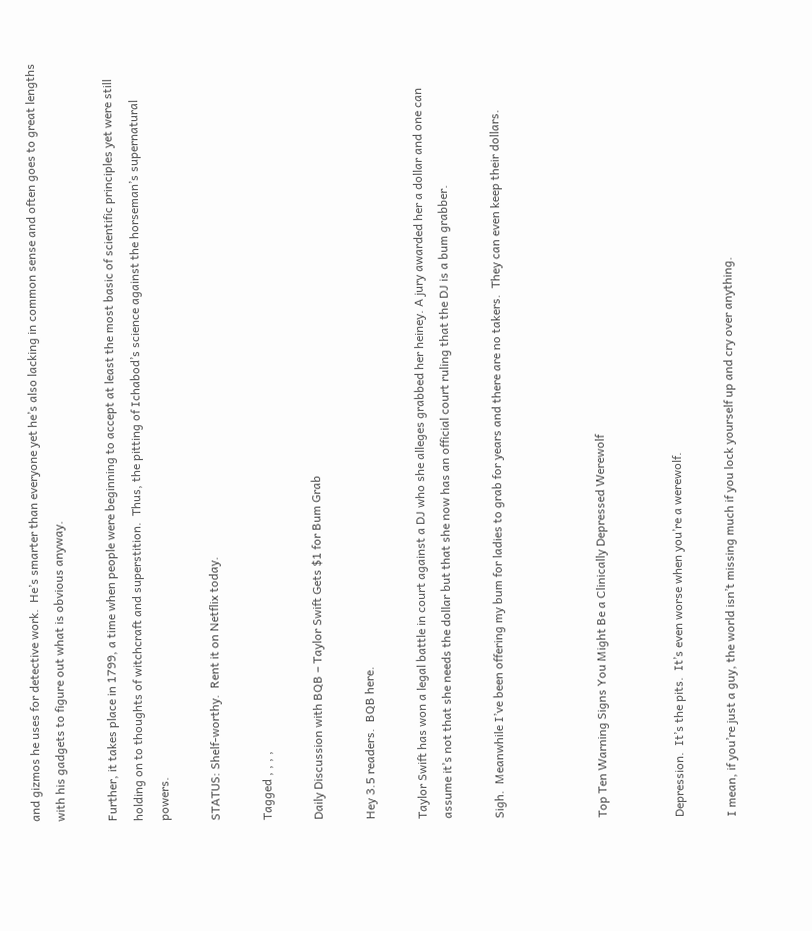and gizmos he uses for detective work.  He’s smarter than everyone yet he’s also lacking in common sense and often goes to great lengths with his gadgets to figure out what is obvious anyway.

Further, it takes place in 1799, a time when people were beginning to accept at least the most basic of scientific principles yet were still holding on to thoughts of witchcraft and superstition.  Thus, the pitting of Ichabod’s science against the horseman’s supernatural powers.

STATUS: Shelf-worthy.  Rent it on Netflix today.

Tagged , , , ,

Daily Discussion with BQB – Taylor Swift Gets $1 for Bum Grab

Hey 3.5 readers.  BQB here.

Taylor Swift has won a legal battle in court against a DJ who she alleges grabbed her heiney. A jury awarded her a dollar and one can assume it’s not that she needs the dollar but that she now has an official court ruling that the DJ is a bum grabber.

Sigh.  Meanwhile I’ve been offering my bum for ladies to grab for years and there are no takers.  They can even keep their dollars.



Top Ten Warning Signs You Might Be a Clinically Depressed Werewolf


Depression.  It’s the pits.  It’s even worse when you’re a werewolf.

I mean, if you’re just a guy, the world isn’t missing much if you lock yourself up and cry over anything.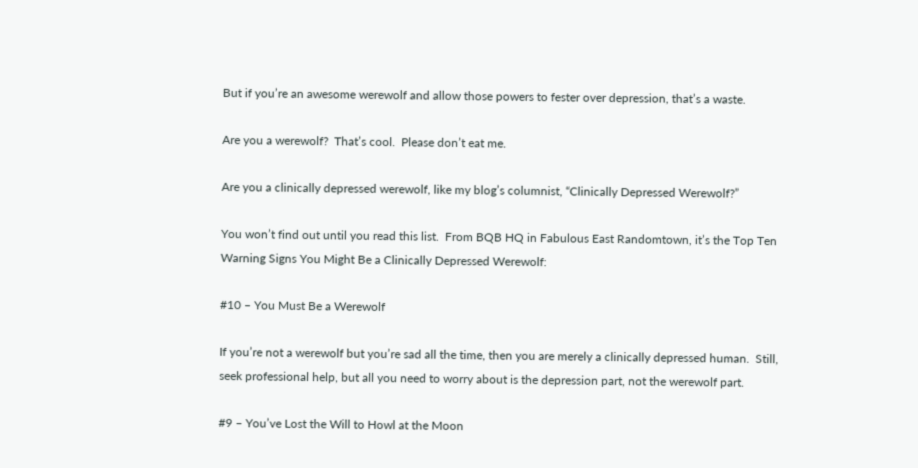But if you’re an awesome werewolf and allow those powers to fester over depression, that’s a waste.

Are you a werewolf?  That’s cool.  Please don’t eat me.

Are you a clinically depressed werewolf, like my blog’s columnist, “Clinically Depressed Werewolf?”

You won’t find out until you read this list.  From BQB HQ in Fabulous East Randomtown, it’s the Top Ten Warning Signs You Might Be a Clinically Depressed Werewolf:

#10 – You Must Be a Werewolf

If you’re not a werewolf but you’re sad all the time, then you are merely a clinically depressed human.  Still, seek professional help, but all you need to worry about is the depression part, not the werewolf part.

#9 – You’ve Lost the Will to Howl at the Moon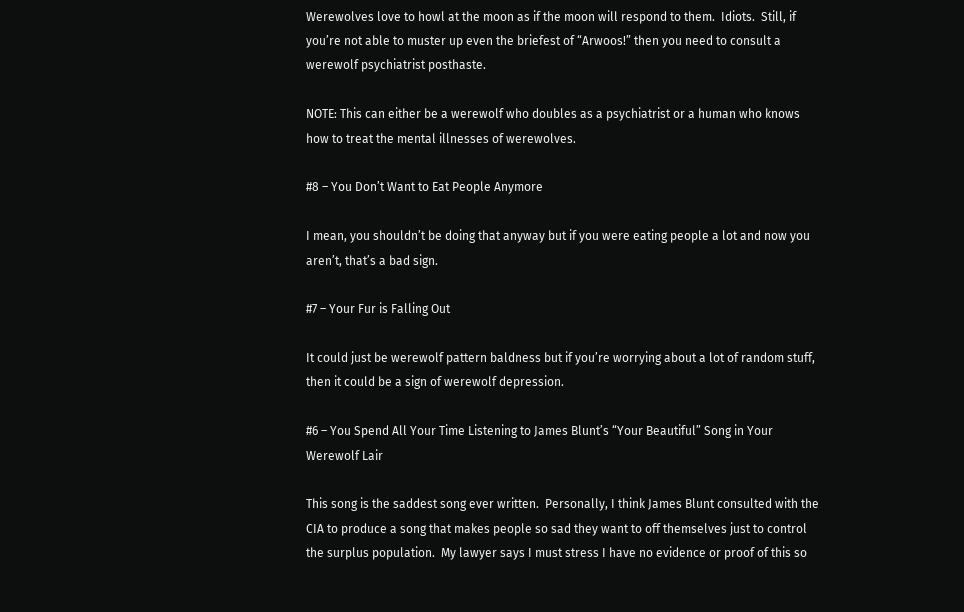Werewolves love to howl at the moon as if the moon will respond to them.  Idiots.  Still, if you’re not able to muster up even the briefest of “Arwoos!” then you need to consult a werewolf psychiatrist posthaste.

NOTE: This can either be a werewolf who doubles as a psychiatrist or a human who knows how to treat the mental illnesses of werewolves.

#8 – You Don’t Want to Eat People Anymore

I mean, you shouldn’t be doing that anyway but if you were eating people a lot and now you aren’t, that’s a bad sign.

#7 – Your Fur is Falling Out

It could just be werewolf pattern baldness but if you’re worrying about a lot of random stuff, then it could be a sign of werewolf depression.

#6 – You Spend All Your Time Listening to James Blunt’s “Your Beautiful” Song in Your Werewolf Lair

This song is the saddest song ever written.  Personally, I think James Blunt consulted with the CIA to produce a song that makes people so sad they want to off themselves just to control the surplus population.  My lawyer says I must stress I have no evidence or proof of this so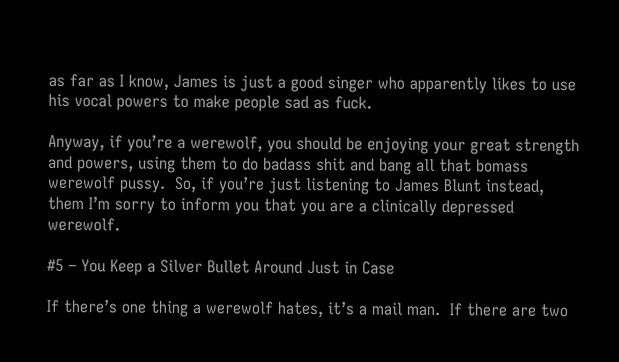as far as I know, James is just a good singer who apparently likes to use his vocal powers to make people sad as fuck.

Anyway, if you’re a werewolf, you should be enjoying your great strength and powers, using them to do badass shit and bang all that bomass werewolf pussy.  So, if you’re just listening to James Blunt instead, them I’m sorry to inform you that you are a clinically depressed werewolf.

#5 – You Keep a Silver Bullet Around Just in Case

If there’s one thing a werewolf hates, it’s a mail man.  If there are two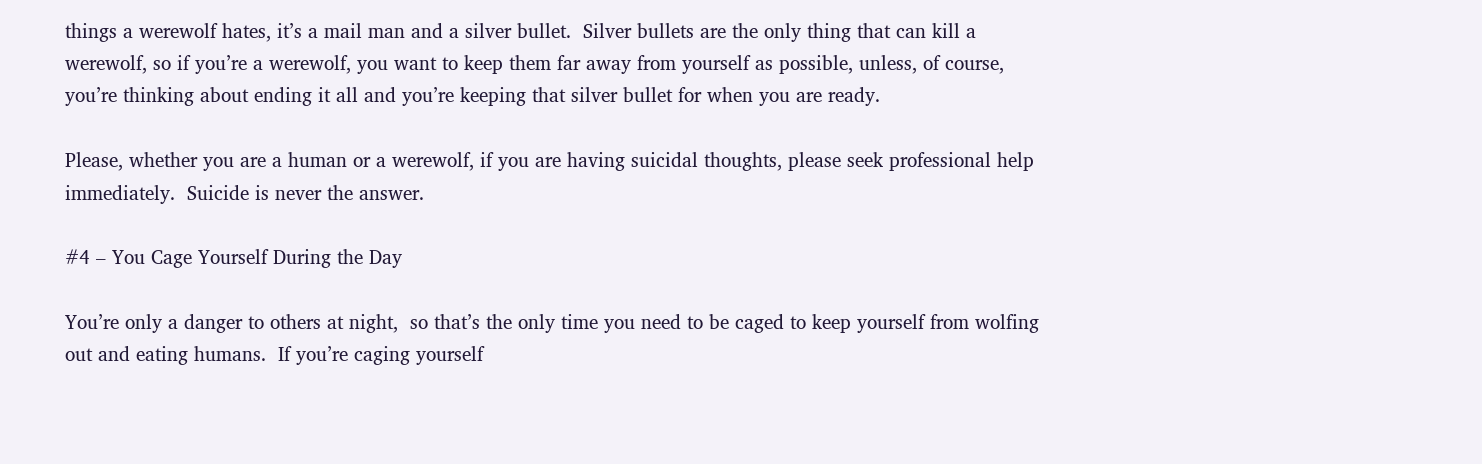things a werewolf hates, it’s a mail man and a silver bullet.  Silver bullets are the only thing that can kill a werewolf, so if you’re a werewolf, you want to keep them far away from yourself as possible, unless, of course, you’re thinking about ending it all and you’re keeping that silver bullet for when you are ready.

Please, whether you are a human or a werewolf, if you are having suicidal thoughts, please seek professional help immediately.  Suicide is never the answer.

#4 – You Cage Yourself During the Day

You’re only a danger to others at night,  so that’s the only time you need to be caged to keep yourself from wolfing out and eating humans.  If you’re caging yourself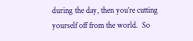during the day, then you’re cutting yourself off from the world.  So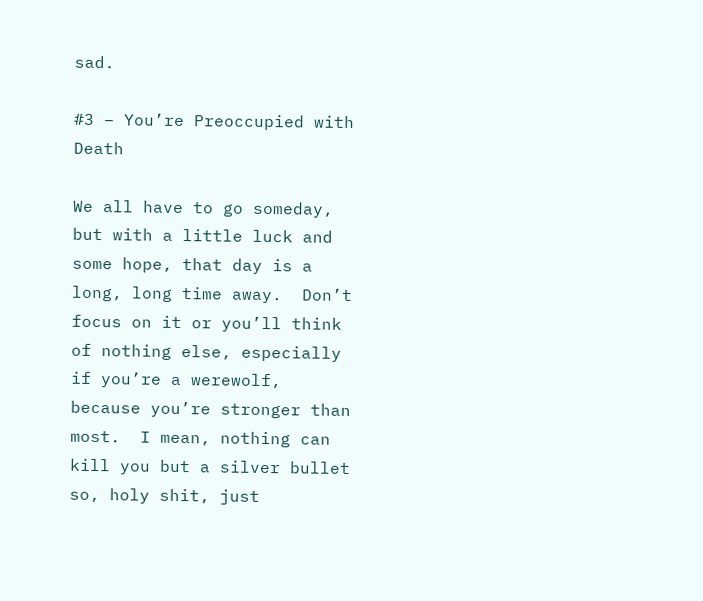sad.

#3 – You’re Preoccupied with Death

We all have to go someday, but with a little luck and some hope, that day is a long, long time away.  Don’t focus on it or you’ll think of nothing else, especially if you’re a werewolf, because you’re stronger than most.  I mean, nothing can kill you but a silver bullet so, holy shit, just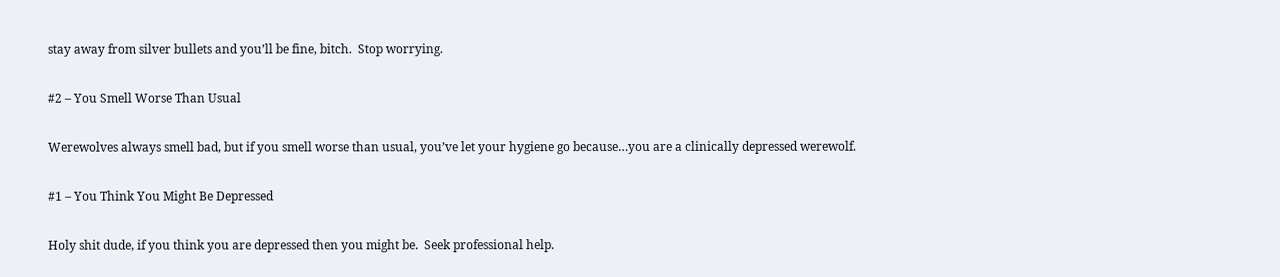stay away from silver bullets and you’ll be fine, bitch.  Stop worrying.

#2 – You Smell Worse Than Usual

Werewolves always smell bad, but if you smell worse than usual, you’ve let your hygiene go because…you are a clinically depressed werewolf.

#1 – You Think You Might Be Depressed

Holy shit dude, if you think you are depressed then you might be.  Seek professional help.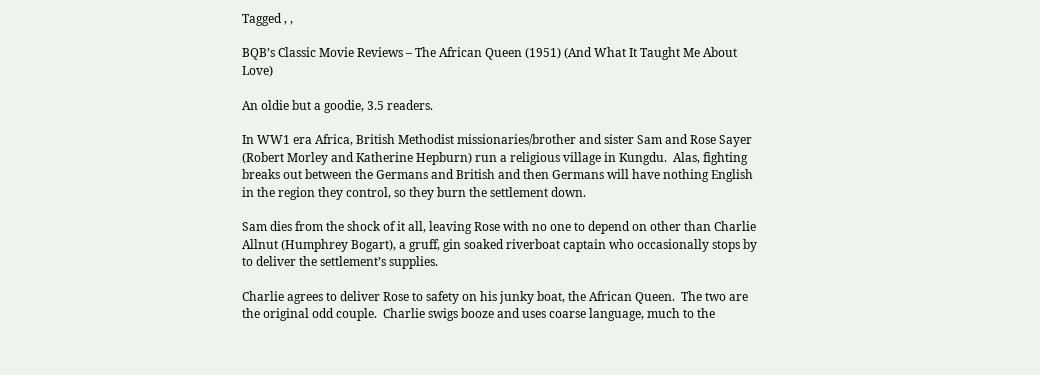Tagged , ,

BQB’s Classic Movie Reviews – The African Queen (1951) (And What It Taught Me About Love)

An oldie but a goodie, 3.5 readers.

In WW1 era Africa, British Methodist missionaries/brother and sister Sam and Rose Sayer (Robert Morley and Katherine Hepburn) run a religious village in Kungdu.  Alas, fighting breaks out between the Germans and British and then Germans will have nothing English in the region they control, so they burn the settlement down.

Sam dies from the shock of it all, leaving Rose with no one to depend on other than Charlie Allnut (Humphrey Bogart), a gruff, gin soaked riverboat captain who occasionally stops by to deliver the settlement’s supplies.

Charlie agrees to deliver Rose to safety on his junky boat, the African Queen.  The two are the original odd couple.  Charlie swigs booze and uses coarse language, much to the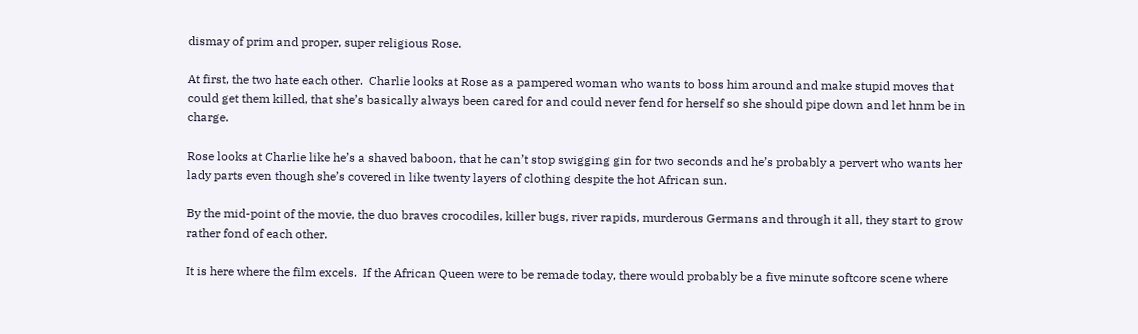dismay of prim and proper, super religious Rose.

At first, the two hate each other.  Charlie looks at Rose as a pampered woman who wants to boss him around and make stupid moves that could get them killed, that she’s basically always been cared for and could never fend for herself so she should pipe down and let hnm be in charge.

Rose looks at Charlie like he’s a shaved baboon, that he can’t stop swigging gin for two seconds and he’s probably a pervert who wants her lady parts even though she’s covered in like twenty layers of clothing despite the hot African sun.

By the mid-point of the movie, the duo braves crocodiles, killer bugs, river rapids, murderous Germans and through it all, they start to grow rather fond of each other.

It is here where the film excels.  If the African Queen were to be remade today, there would probably be a five minute softcore scene where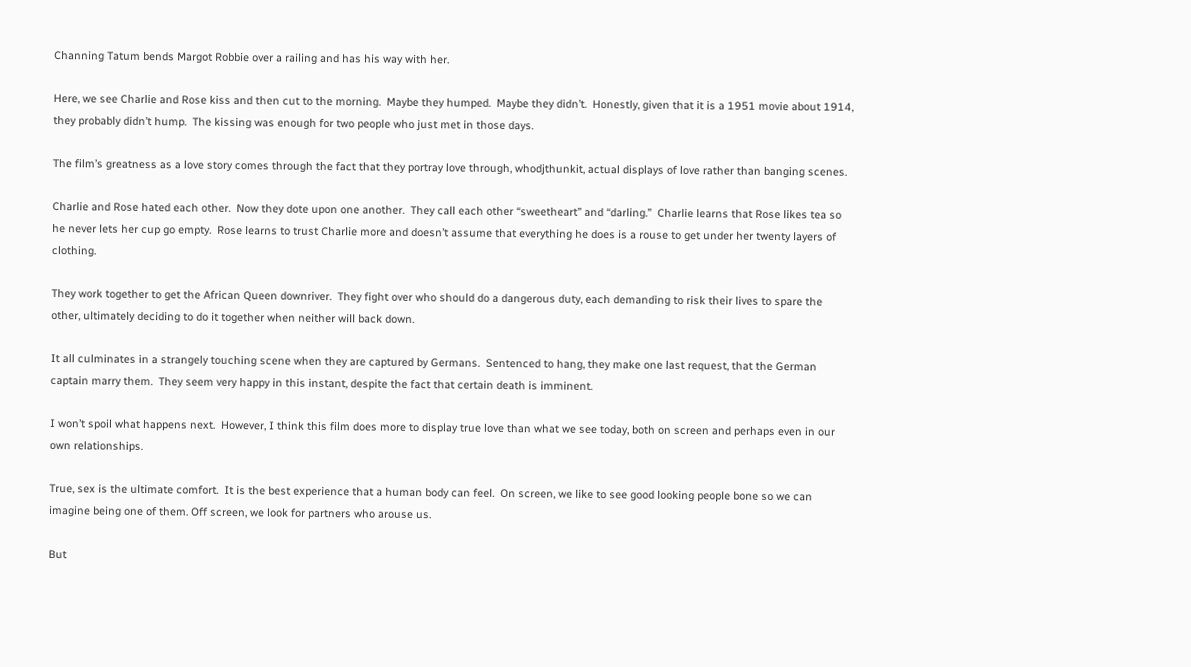Channing Tatum bends Margot Robbie over a railing and has his way with her.

Here, we see Charlie and Rose kiss and then cut to the morning.  Maybe they humped.  Maybe they didn’t.  Honestly, given that it is a 1951 movie about 1914, they probably didn’t hump.  The kissing was enough for two people who just met in those days.

The film’s greatness as a love story comes through the fact that they portray love through, whodjthunkit, actual displays of love rather than banging scenes.

Charlie and Rose hated each other.  Now they dote upon one another.  They call each other “sweetheart” and “darling.”  Charlie learns that Rose likes tea so he never lets her cup go empty.  Rose learns to trust Charlie more and doesn’t assume that everything he does is a rouse to get under her twenty layers of clothing.

They work together to get the African Queen downriver.  They fight over who should do a dangerous duty, each demanding to risk their lives to spare the other, ultimately deciding to do it together when neither will back down.

It all culminates in a strangely touching scene when they are captured by Germans.  Sentenced to hang, they make one last request, that the German captain marry them.  They seem very happy in this instant, despite the fact that certain death is imminent.

I won’t spoil what happens next.  However, I think this film does more to display true love than what we see today, both on screen and perhaps even in our own relationships.

True, sex is the ultimate comfort.  It is the best experience that a human body can feel.  On screen, we like to see good looking people bone so we can imagine being one of them. Off screen, we look for partners who arouse us.

But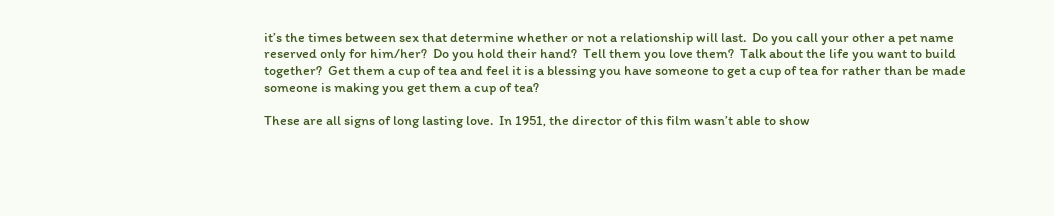it’s the times between sex that determine whether or not a relationship will last.  Do you call your other a pet name reserved only for him/her?  Do you hold their hand?  Tell them you love them?  Talk about the life you want to build together?  Get them a cup of tea and feel it is a blessing you have someone to get a cup of tea for rather than be made someone is making you get them a cup of tea?

These are all signs of long lasting love.  In 1951, the director of this film wasn’t able to show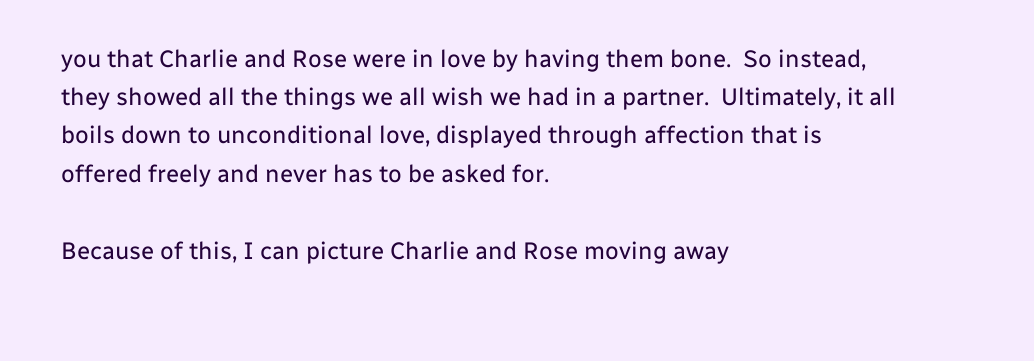you that Charlie and Rose were in love by having them bone.  So instead, they showed all the things we all wish we had in a partner.  Ultimately, it all boils down to unconditional love, displayed through affection that is offered freely and never has to be asked for.

Because of this, I can picture Charlie and Rose moving away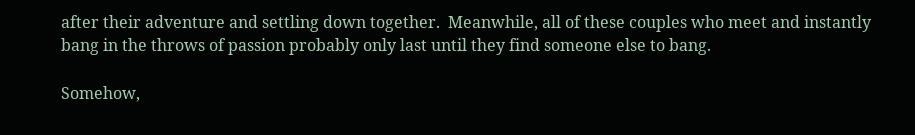after their adventure and settling down together.  Meanwhile, all of these couples who meet and instantly bang in the throws of passion probably only last until they find someone else to bang.

Somehow,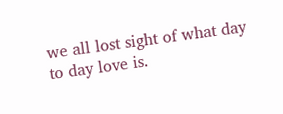we all lost sight of what day to day love is.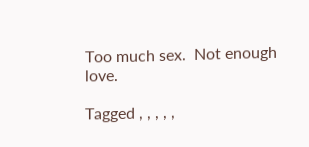Too much sex.  Not enough love.

Tagged , , , , ,